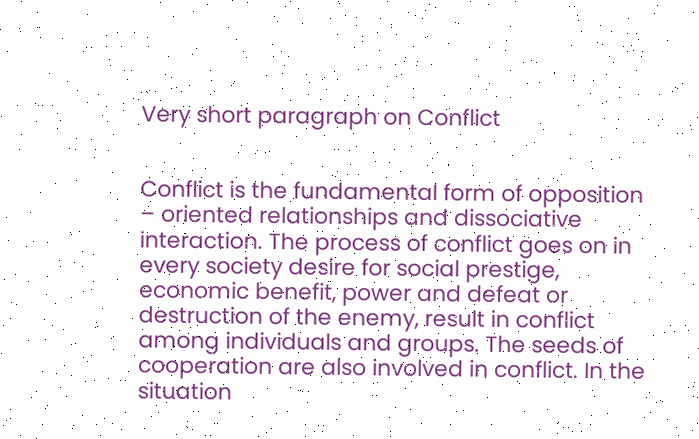Very short paragraph on Conflict


Conflict is the fundamental form of opposition – oriented relationships and dissociative interaction. The process of conflict goes on in every society desire for social prestige, economic benefit, power and defeat or destruction of the enemy, result in conflict among individuals and groups. The seeds of cooperation are also involved in conflict. In the situation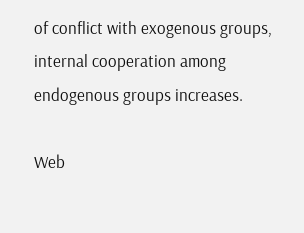of conflict with exogenous groups, internal cooperation among endogenous groups increases.

Web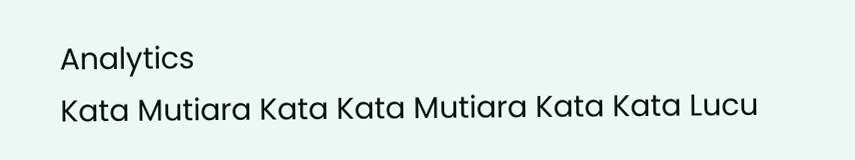Analytics
Kata Mutiara Kata Kata Mutiara Kata Kata Lucu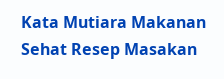Kata Mutiara Makanan Sehat Resep Masakan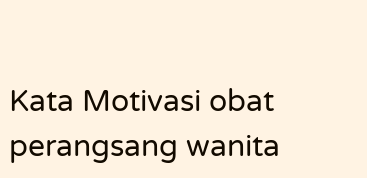Kata Motivasi obat perangsang wanita